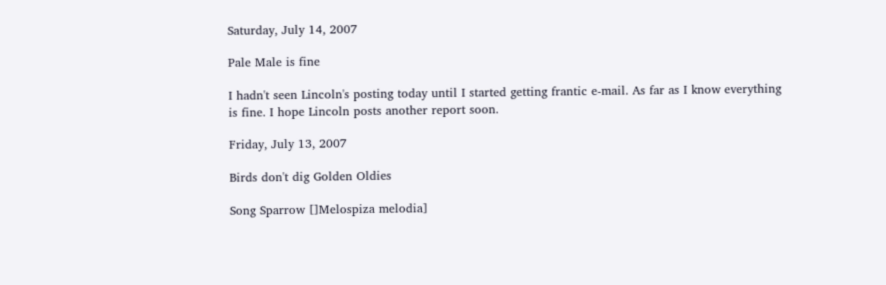Saturday, July 14, 2007

Pale Male is fine

I hadn't seen Lincoln's posting today until I started getting frantic e-mail. As far as I know everything is fine. I hope Lincoln posts another report soon.

Friday, July 13, 2007

Birds don't dig Golden Oldies

Song Sparrow []Melospiza melodia]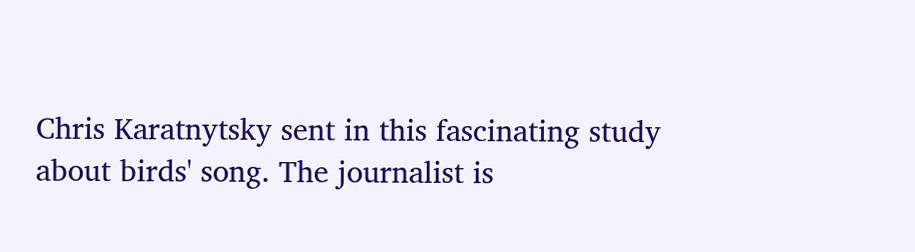Chris Karatnytsky sent in this fascinating study about birds' song. The journalist is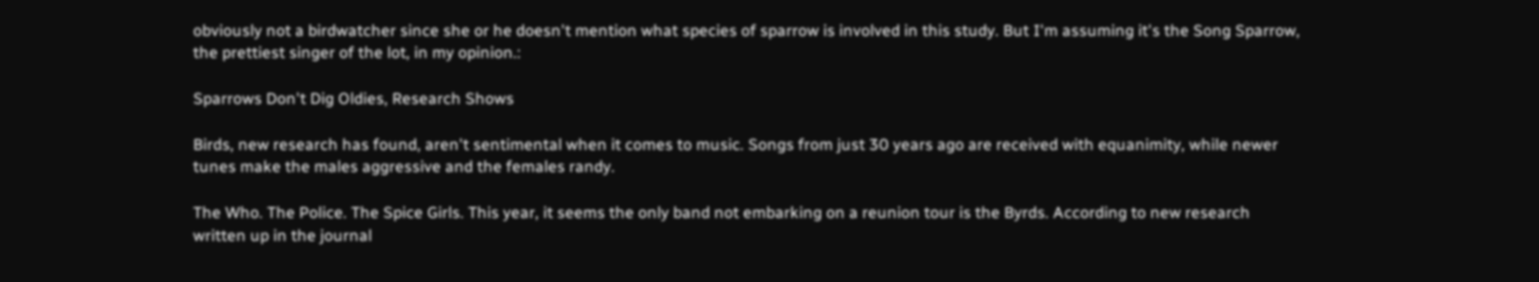obviously not a birdwatcher since she or he doesn't mention what species of sparrow is involved in this study. But I'm assuming it's the Song Sparrow, the prettiest singer of the lot, in my opinion.:

Sparrows Don't Dig Oldies, Research Shows

Birds, new research has found, aren't sentimental when it comes to music. Songs from just 30 years ago are received with equanimity, while newer tunes make the males aggressive and the females randy.

The Who. The Police. The Spice Girls. This year, it seems the only band not embarking on a reunion tour is the Byrds. According to new research written up in the journal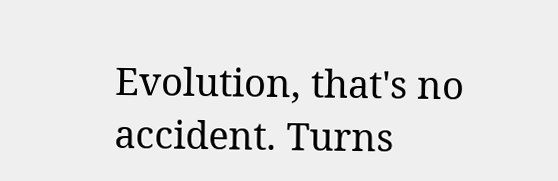Evolution, that's no accident. Turns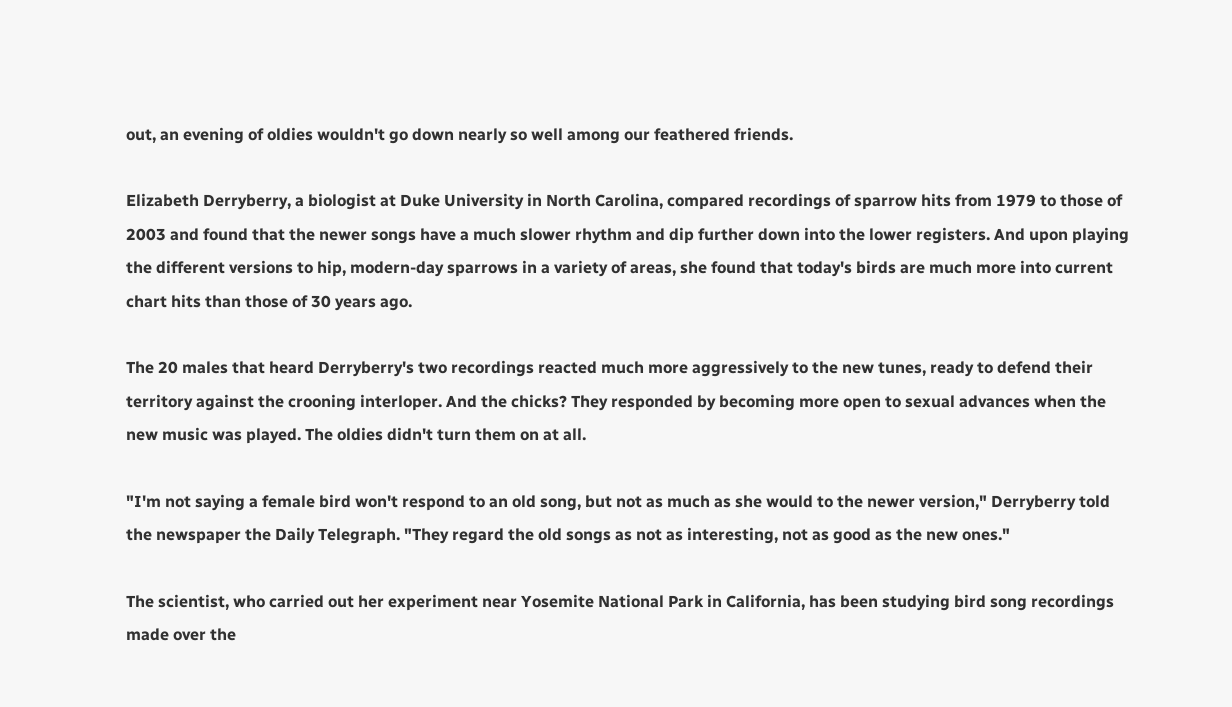out, an evening of oldies wouldn't go down nearly so well among our feathered friends.

Elizabeth Derryberry, a biologist at Duke University in North Carolina, compared recordings of sparrow hits from 1979 to those of 2003 and found that the newer songs have a much slower rhythm and dip further down into the lower registers. And upon playing the different versions to hip, modern-day sparrows in a variety of areas, she found that today's birds are much more into current chart hits than those of 30 years ago.

The 20 males that heard Derryberry's two recordings reacted much more aggressively to the new tunes, ready to defend their territory against the crooning interloper. And the chicks? They responded by becoming more open to sexual advances when the new music was played. The oldies didn't turn them on at all.

"I'm not saying a female bird won't respond to an old song, but not as much as she would to the newer version," Derryberry told the newspaper the Daily Telegraph. "They regard the old songs as not as interesting, not as good as the new ones."

The scientist, who carried out her experiment near Yosemite National Park in California, has been studying bird song recordings made over the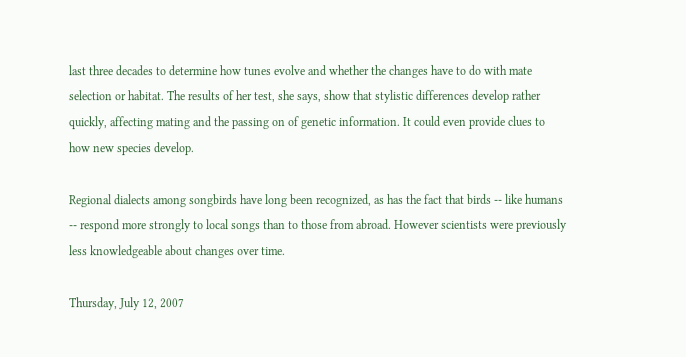last three decades to determine how tunes evolve and whether the changes have to do with mate selection or habitat. The results of her test, she says, show that stylistic differences develop rather quickly, affecting mating and the passing on of genetic information. It could even provide clues to how new species develop.

Regional dialects among songbirds have long been recognized, as has the fact that birds -- like humans -- respond more strongly to local songs than to those from abroad. However scientists were previously less knowledgeable about changes over time.

Thursday, July 12, 2007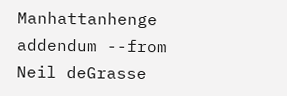Manhattanhenge addendum --from Neil deGrasse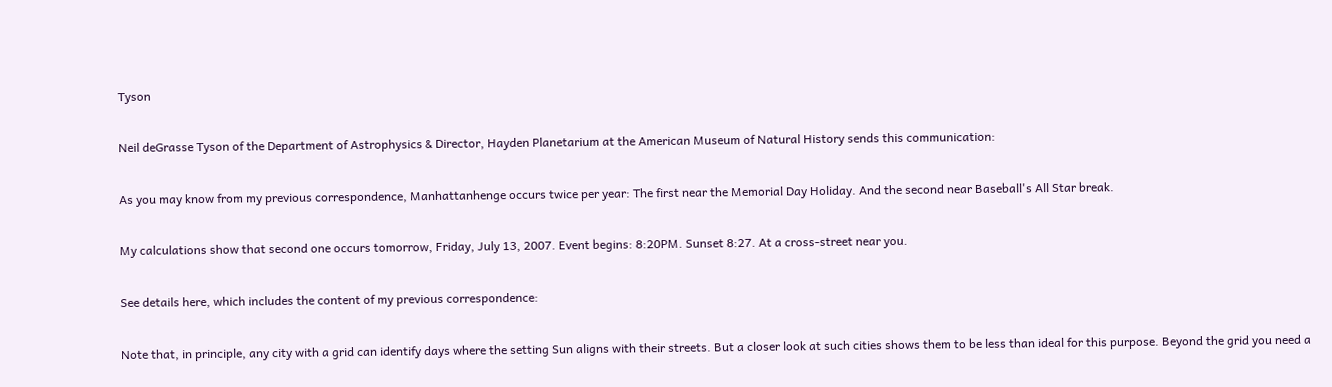Tyson

Neil deGrasse Tyson of the Department of Astrophysics & Director, Hayden Planetarium at the American Museum of Natural History sends this communication:

As you may know from my previous correspondence, Manhattanhenge occurs twice per year: The first near the Memorial Day Holiday. And the second near Baseball's All Star break.

My calculations show that second one occurs tomorrow, Friday, July 13, 2007. Event begins: 8:20PM. Sunset 8:27. At a cross-street near you.

See details here, which includes the content of my previous correspondence:

Note that, in principle, any city with a grid can identify days where the setting Sun aligns with their streets. But a closer look at such cities shows them to be less than ideal for this purpose. Beyond the grid you need a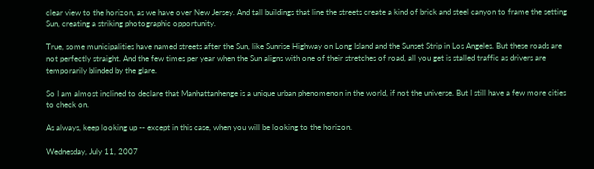clear view to the horizon, as we have over New Jersey. And tall buildings that line the streets create a kind of brick and steel canyon to frame the setting Sun, creating a striking photographic opportunity.

True, some municipalities have named streets after the Sun, like Sunrise Highway on Long Island and the Sunset Strip in Los Angeles. But these roads are not perfectly straight. And the few times per year when the Sun aligns with one of their stretches of road, all you get is stalled traffic as drivers are temporarily blinded by the glare.

So I am almost inclined to declare that Manhattanhenge is a unique urban phenomenon in the world, if not the universe. But I still have a few more cities to check on.

As always, keep looking up -- except in this case, when you will be looking to the horizon.

Wednesday, July 11, 2007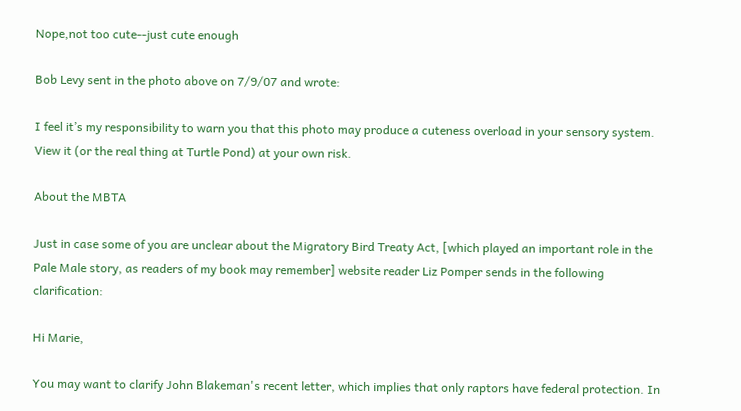Nope,not too cute--just cute enough

Bob Levy sent in the photo above on 7/9/07 and wrote:

I feel it’s my responsibility to warn you that this photo may produce a cuteness overload in your sensory system. View it (or the real thing at Turtle Pond) at your own risk.

About the MBTA

Just in case some of you are unclear about the Migratory Bird Treaty Act, [which played an important role in the Pale Male story, as readers of my book may remember] website reader Liz Pomper sends in the following clarification:

Hi Marie,

You may want to clarify John Blakeman's recent letter, which implies that only raptors have federal protection. In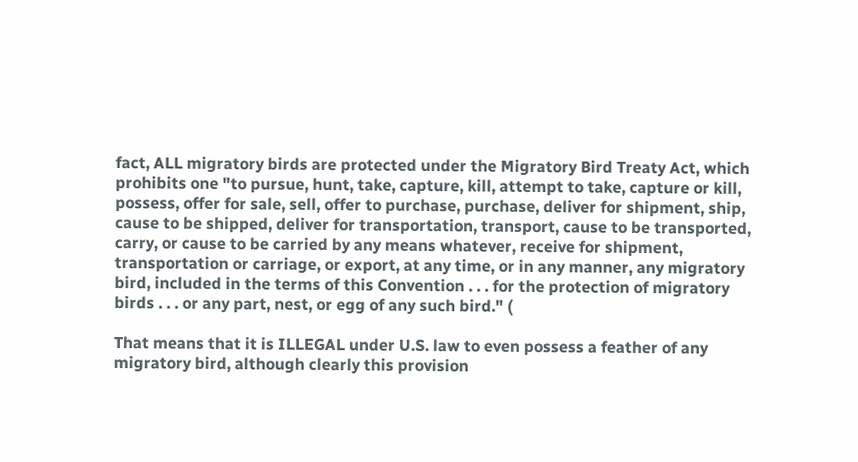fact, ALL migratory birds are protected under the Migratory Bird Treaty Act, which prohibits one "to pursue, hunt, take, capture, kill, attempt to take, capture or kill, possess, offer for sale, sell, offer to purchase, purchase, deliver for shipment, ship, cause to be shipped, deliver for transportation, transport, cause to be transported, carry, or cause to be carried by any means whatever, receive for shipment, transportation or carriage, or export, at any time, or in any manner, any migratory bird, included in the terms of this Convention . . . for the protection of migratory birds . . . or any part, nest, or egg of any such bird." (

That means that it is ILLEGAL under U.S. law to even possess a feather of any migratory bird, although clearly this provision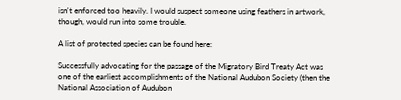isn't enforced too heavily. I would suspect someone using feathers in artwork, though, would run into some trouble.

A list of protected species can be found here:

Successfully advocating for the passage of the Migratory Bird Treaty Act was one of the earliest accomplishments of the National Audubon Society (then the National Association of Audubon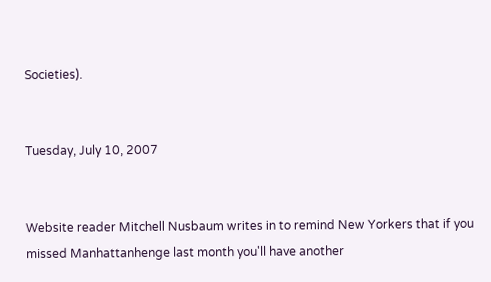Societies).


Tuesday, July 10, 2007


Website reader Mitchell Nusbaum writes in to remind New Yorkers that if you missed Manhattanhenge last month you'll have another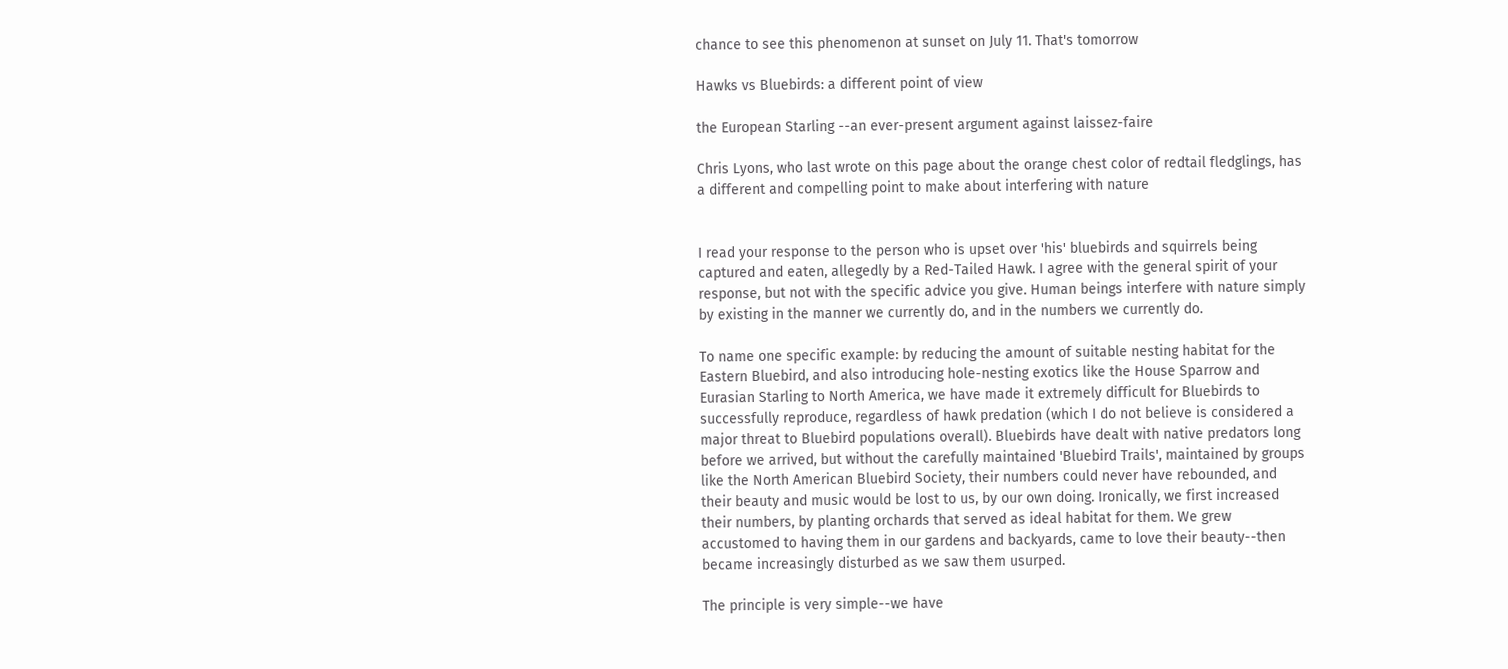chance to see this phenomenon at sunset on July 11. That's tomorrow

Hawks vs Bluebirds: a different point of view

the European Starling --an ever-present argument against laissez-faire

Chris Lyons, who last wrote on this page about the orange chest color of redtail fledglings, has a different and compelling point to make about interfering with nature


I read your response to the person who is upset over 'his' bluebirds and squirrels being captured and eaten, allegedly by a Red-Tailed Hawk. I agree with the general spirit of your response, but not with the specific advice you give. Human beings interfere with nature simply by existing in the manner we currently do, and in the numbers we currently do.

To name one specific example: by reducing the amount of suitable nesting habitat for the Eastern Bluebird, and also introducing hole-nesting exotics like the House Sparrow and Eurasian Starling to North America, we have made it extremely difficult for Bluebirds to successfully reproduce, regardless of hawk predation (which I do not believe is considered a major threat to Bluebird populations overall). Bluebirds have dealt with native predators long before we arrived, but without the carefully maintained 'Bluebird Trails', maintained by groups like the North American Bluebird Society, their numbers could never have rebounded, and their beauty and music would be lost to us, by our own doing. Ironically, we first increased their numbers, by planting orchards that served as ideal habitat for them. We grew accustomed to having them in our gardens and backyards, came to love their beauty--then became increasingly disturbed as we saw them usurped.

The principle is very simple--we have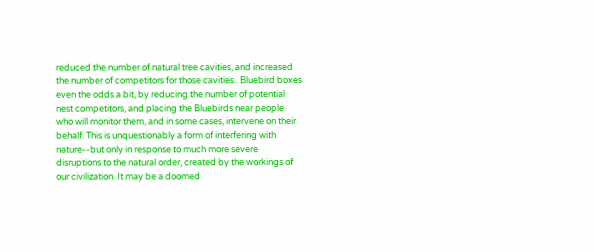reduced the number of natural tree cavities, and increased the number of competitors for those cavities.. Bluebird boxes even the odds a bit, by reducing the number of potential nest competitors, and placing the Bluebirds near people who will monitor them, and in some cases, intervene on their behalf. This is unquestionably a form of interfering with nature--but only in response to much more severe disruptions to the natural order, created by the workings of our civilization. It may be a doomed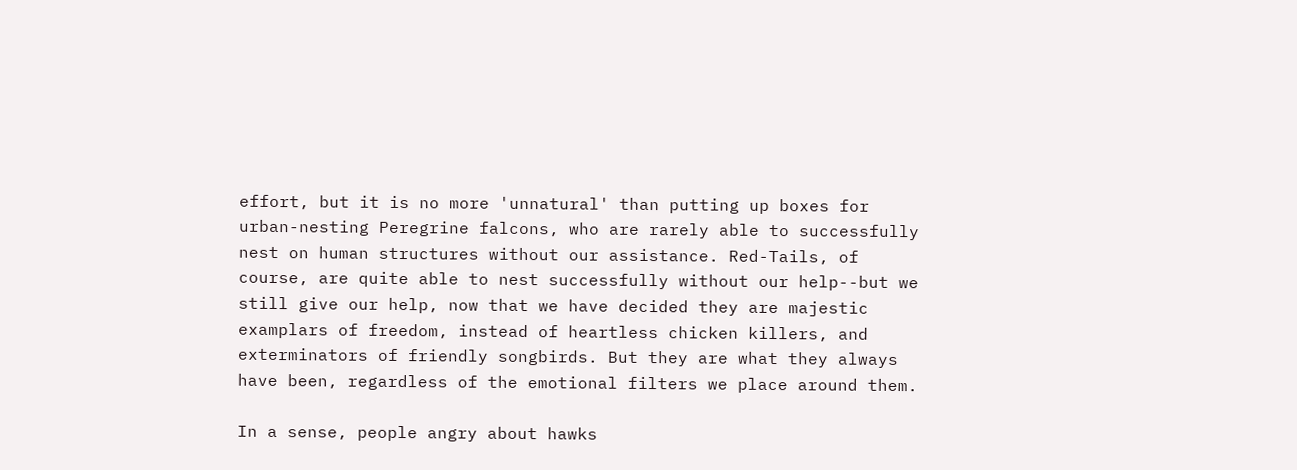effort, but it is no more 'unnatural' than putting up boxes for urban-nesting Peregrine falcons, who are rarely able to successfully nest on human structures without our assistance. Red-Tails, of course, are quite able to nest successfully without our help--but we still give our help, now that we have decided they are majestic examplars of freedom, instead of heartless chicken killers, and exterminators of friendly songbirds. But they are what they always have been, regardless of the emotional filters we place around them.

In a sense, people angry about hawks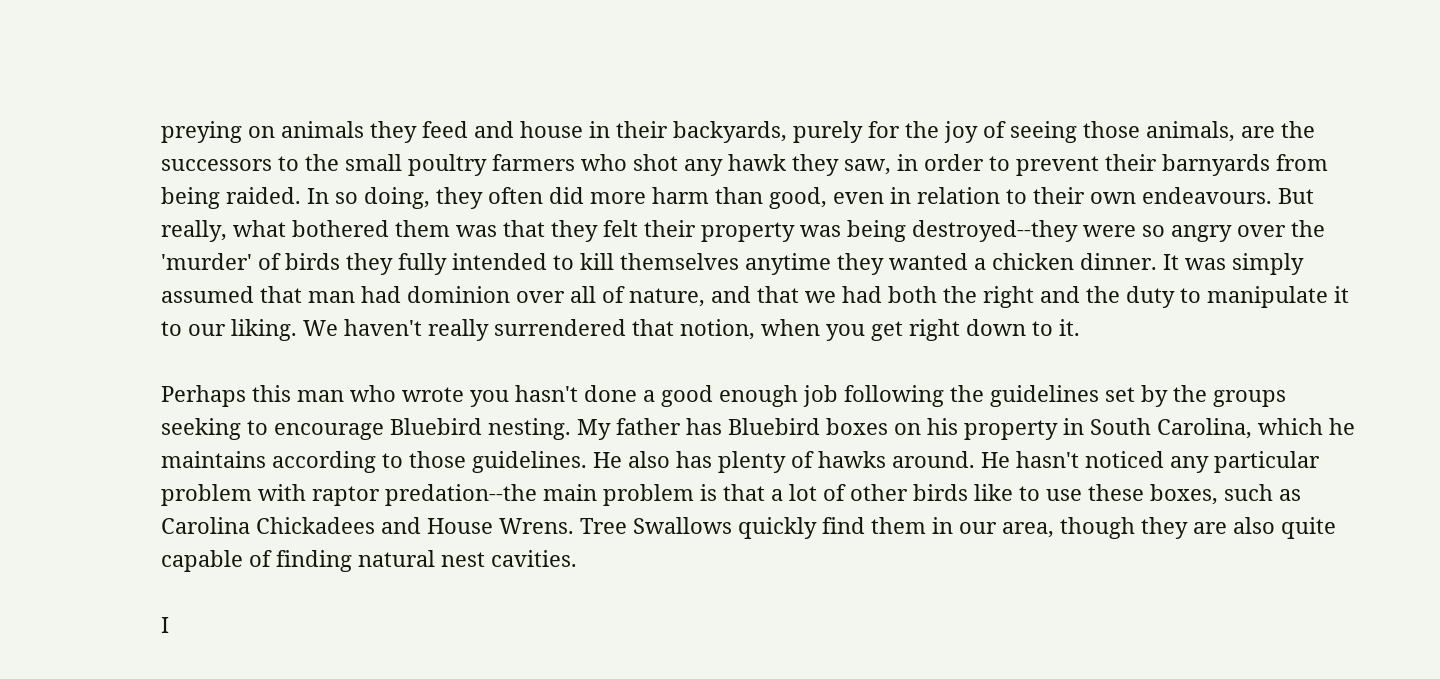preying on animals they feed and house in their backyards, purely for the joy of seeing those animals, are the successors to the small poultry farmers who shot any hawk they saw, in order to prevent their barnyards from being raided. In so doing, they often did more harm than good, even in relation to their own endeavours. But really, what bothered them was that they felt their property was being destroyed--they were so angry over the 'murder' of birds they fully intended to kill themselves anytime they wanted a chicken dinner. It was simply assumed that man had dominion over all of nature, and that we had both the right and the duty to manipulate it to our liking. We haven't really surrendered that notion, when you get right down to it.

Perhaps this man who wrote you hasn't done a good enough job following the guidelines set by the groups seeking to encourage Bluebird nesting. My father has Bluebird boxes on his property in South Carolina, which he maintains according to those guidelines. He also has plenty of hawks around. He hasn't noticed any particular problem with raptor predation--the main problem is that a lot of other birds like to use these boxes, such as Carolina Chickadees and House Wrens. Tree Swallows quickly find them in our area, though they are also quite capable of finding natural nest cavities.

I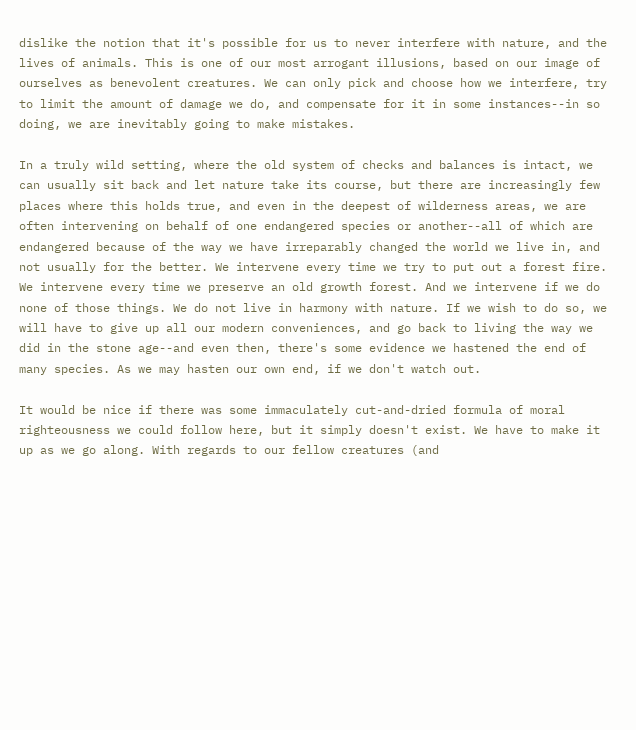dislike the notion that it's possible for us to never interfere with nature, and the lives of animals. This is one of our most arrogant illusions, based on our image of ourselves as benevolent creatures. We can only pick and choose how we interfere, try to limit the amount of damage we do, and compensate for it in some instances--in so doing, we are inevitably going to make mistakes.

In a truly wild setting, where the old system of checks and balances is intact, we can usually sit back and let nature take its course, but there are increasingly few places where this holds true, and even in the deepest of wilderness areas, we are often intervening on behalf of one endangered species or another--all of which are endangered because of the way we have irreparably changed the world we live in, and not usually for the better. We intervene every time we try to put out a forest fire. We intervene every time we preserve an old growth forest. And we intervene if we do none of those things. We do not live in harmony with nature. If we wish to do so, we will have to give up all our modern conveniences, and go back to living the way we did in the stone age--and even then, there's some evidence we hastened the end of many species. As we may hasten our own end, if we don't watch out.

It would be nice if there was some immaculately cut-and-dried formula of moral righteousness we could follow here, but it simply doesn't exist. We have to make it up as we go along. With regards to our fellow creatures (and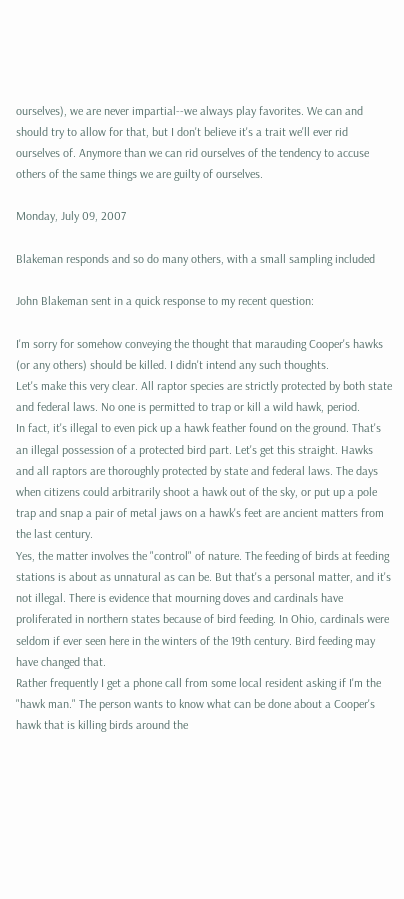ourselves), we are never impartial--we always play favorites. We can and should try to allow for that, but I don't believe it's a trait we'll ever rid ourselves of. Anymore than we can rid ourselves of the tendency to accuse others of the same things we are guilty of ourselves.

Monday, July 09, 2007

Blakeman responds and so do many others, with a small sampling included

John Blakeman sent in a quick response to my recent question:

I'm sorry for somehow conveying the thought that marauding Cooper's hawks (or any others) should be killed. I didn't intend any such thoughts.
Let's make this very clear. All raptor species are strictly protected by both state and federal laws. No one is permitted to trap or kill a wild hawk, period.
In fact, it's illegal to even pick up a hawk feather found on the ground. That's an illegal possession of a protected bird part. Let's get this straight. Hawks and all raptors are thoroughly protected by state and federal laws. The days when citizens could arbitrarily shoot a hawk out of the sky, or put up a pole trap and snap a pair of metal jaws on a hawk's feet are ancient matters from the last century.
Yes, the matter involves the "control" of nature. The feeding of birds at feeding stations is about as unnatural as can be. But that's a personal matter, and it's not illegal. There is evidence that mourning doves and cardinals have proliferated in northern states because of bird feeding. In Ohio, cardinals were seldom if ever seen here in the winters of the 19th century. Bird feeding may have changed that.
Rather frequently I get a phone call from some local resident asking if I'm the "hawk man." The person wants to know what can be done about a Cooper's hawk that is killing birds around the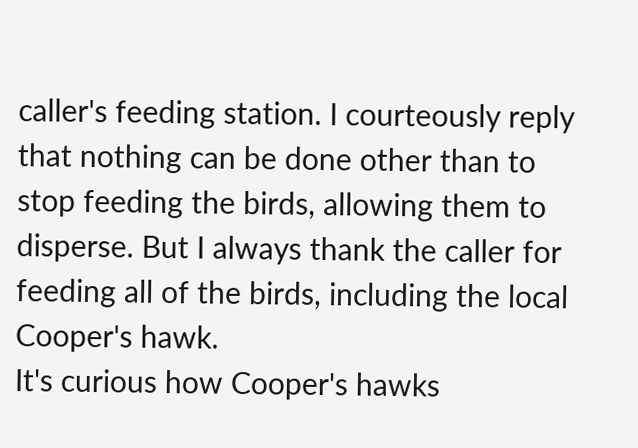caller's feeding station. I courteously reply that nothing can be done other than to stop feeding the birds, allowing them to disperse. But I always thank the caller for feeding all of the birds, including the local Cooper's hawk.
It's curious how Cooper's hawks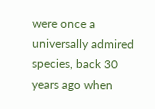were once a universally admired species, back 30 years ago when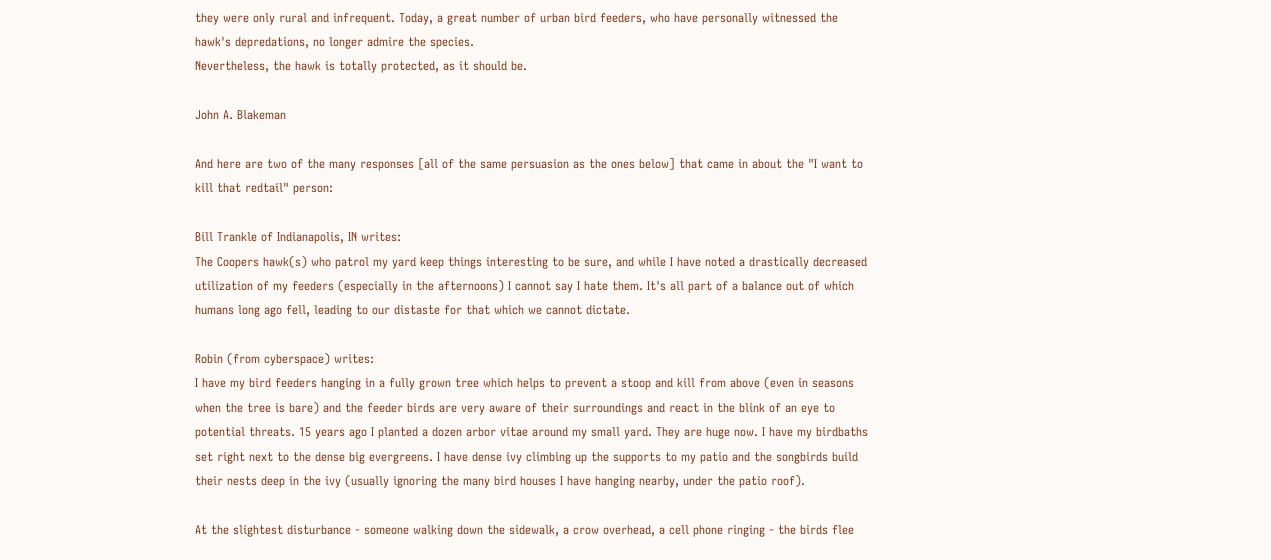they were only rural and infrequent. Today, a great number of urban bird feeders, who have personally witnessed the hawk's depredations, no longer admire the species.
Nevertheless, the hawk is totally protected, as it should be.

John A. Blakeman

And here are two of the many responses [all of the same persuasion as the ones below] that came in about the "I want to kill that redtail" person:

Bill Trankle of Indianapolis, IN writes:
The Coopers hawk(s) who patrol my yard keep things interesting to be sure, and while I have noted a drastically decreased utilization of my feeders (especially in the afternoons) I cannot say I hate them. It's all part of a balance out of which humans long ago fell, leading to our distaste for that which we cannot dictate.

Robin (from cyberspace) writes:
I have my bird feeders hanging in a fully grown tree which helps to prevent a stoop and kill from above (even in seasons when the tree is bare) and the feeder birds are very aware of their surroundings and react in the blink of an eye to potential threats. 15 years ago I planted a dozen arbor vitae around my small yard. They are huge now. I have my birdbaths set right next to the dense big evergreens. I have dense ivy climbing up the supports to my patio and the songbirds build their nests deep in the ivy (usually ignoring the many bird houses I have hanging nearby, under the patio roof).

At the slightest disturbance - someone walking down the sidewalk, a crow overhead, a cell phone ringing - the birds flee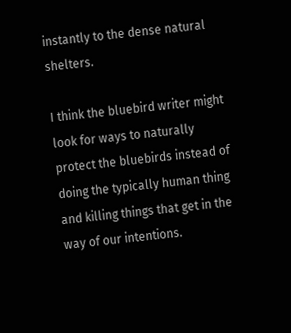instantly to the dense natural shelters.

I think the bluebird writer might look for ways to naturally protect the bluebirds instead of doing the typically human thing and killing things that get in the way of our intentions.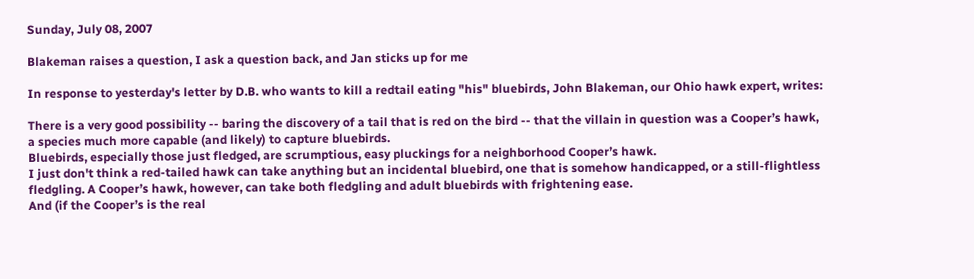Sunday, July 08, 2007

Blakeman raises a question, I ask a question back, and Jan sticks up for me

In response to yesterday's letter by D.B. who wants to kill a redtail eating "his" bluebirds, John Blakeman, our Ohio hawk expert, writes:

There is a very good possibility -- baring the discovery of a tail that is red on the bird -- that the villain in question was a Cooper’s hawk, a species much more capable (and likely) to capture bluebirds.
Bluebirds, especially those just fledged, are scrumptious, easy pluckings for a neighborhood Cooper’s hawk.
I just don't think a red-tailed hawk can take anything but an incidental bluebird, one that is somehow handicapped, or a still-flightless fledgling. A Cooper’s hawk, however, can take both fledgling and adult bluebirds with frightening ease.
And (if the Cooper’s is the real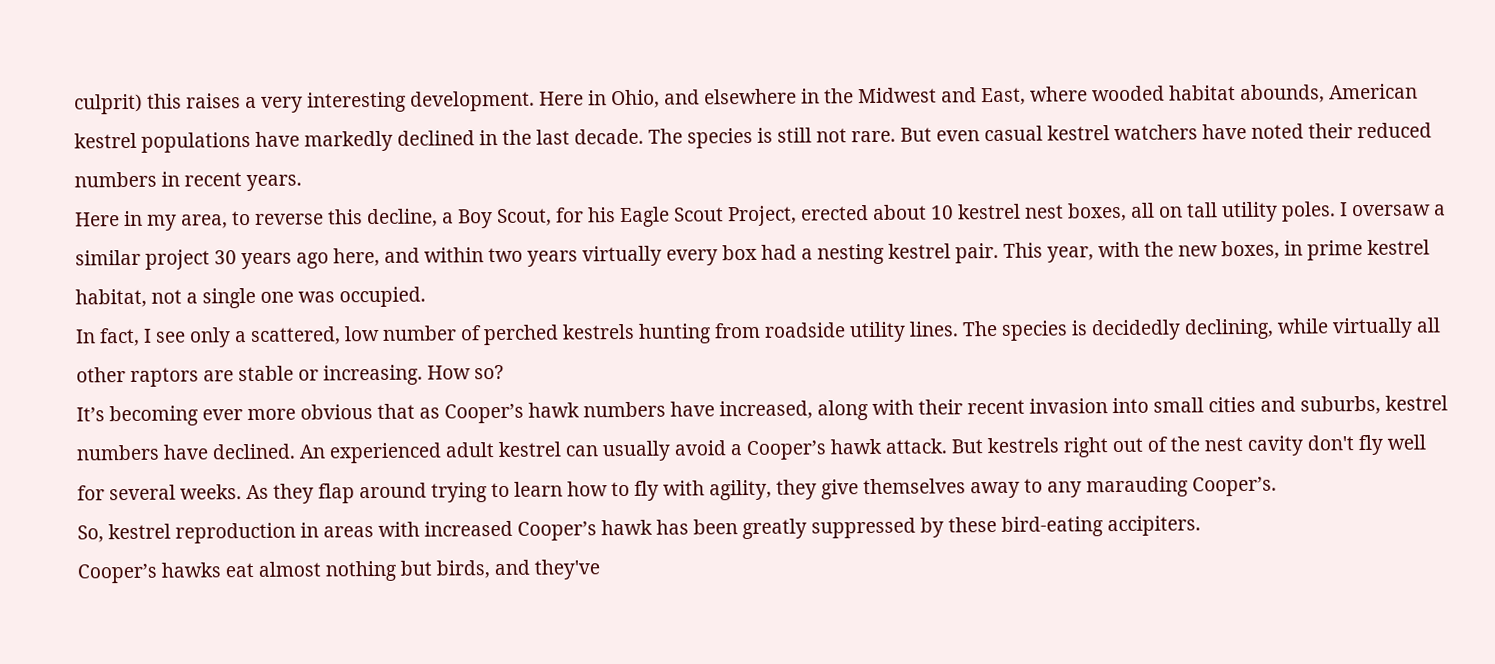culprit) this raises a very interesting development. Here in Ohio, and elsewhere in the Midwest and East, where wooded habitat abounds, American kestrel populations have markedly declined in the last decade. The species is still not rare. But even casual kestrel watchers have noted their reduced numbers in recent years.
Here in my area, to reverse this decline, a Boy Scout, for his Eagle Scout Project, erected about 10 kestrel nest boxes, all on tall utility poles. I oversaw a similar project 30 years ago here, and within two years virtually every box had a nesting kestrel pair. This year, with the new boxes, in prime kestrel habitat, not a single one was occupied.
In fact, I see only a scattered, low number of perched kestrels hunting from roadside utility lines. The species is decidedly declining, while virtually all other raptors are stable or increasing. How so?
It’s becoming ever more obvious that as Cooper’s hawk numbers have increased, along with their recent invasion into small cities and suburbs, kestrel numbers have declined. An experienced adult kestrel can usually avoid a Cooper’s hawk attack. But kestrels right out of the nest cavity don't fly well for several weeks. As they flap around trying to learn how to fly with agility, they give themselves away to any marauding Cooper’s.
So, kestrel reproduction in areas with increased Cooper’s hawk has been greatly suppressed by these bird-eating accipiters.
Cooper’s hawks eat almost nothing but birds, and they've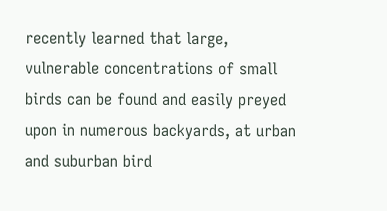recently learned that large, vulnerable concentrations of small birds can be found and easily preyed upon in numerous backyards, at urban and suburban bird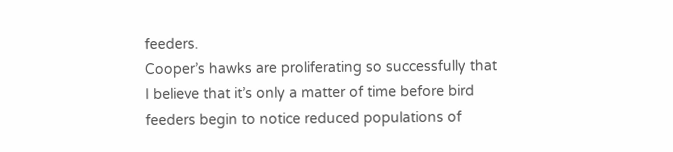feeders.
Cooper’s hawks are proliferating so successfully that I believe that it’s only a matter of time before bird feeders begin to notice reduced populations of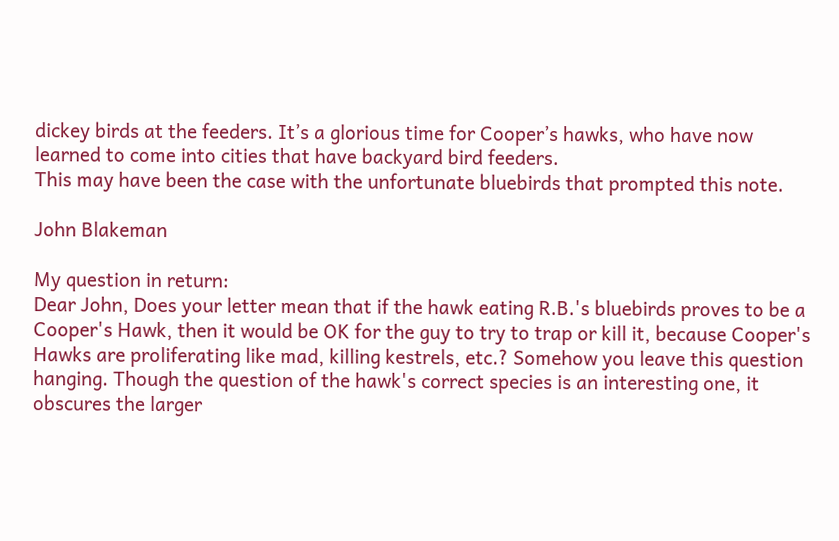dickey birds at the feeders. It’s a glorious time for Cooper’s hawks, who have now learned to come into cities that have backyard bird feeders.
This may have been the case with the unfortunate bluebirds that prompted this note.

John Blakeman

My question in return:
Dear John, Does your letter mean that if the hawk eating R.B.'s bluebirds proves to be a Cooper's Hawk, then it would be OK for the guy to try to trap or kill it, because Cooper's Hawks are proliferating like mad, killing kestrels, etc.? Somehow you leave this question hanging. Though the question of the hawk's correct species is an interesting one, it obscures the larger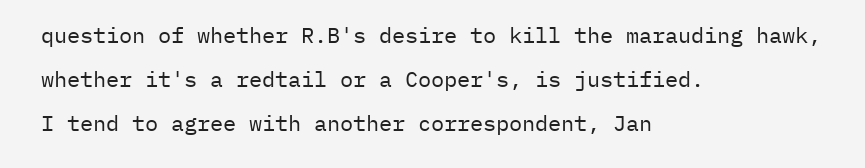question of whether R.B's desire to kill the marauding hawk, whether it's a redtail or a Cooper's, is justified.
I tend to agree with another correspondent, Jan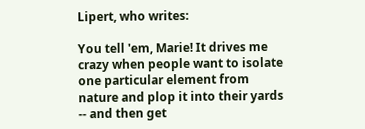Lipert, who writes:

You tell 'em, Marie! It drives me crazy when people want to isolate one particular element from nature and plop it into their yards -- and then get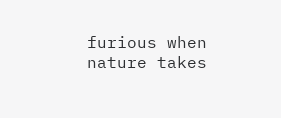furious when nature takes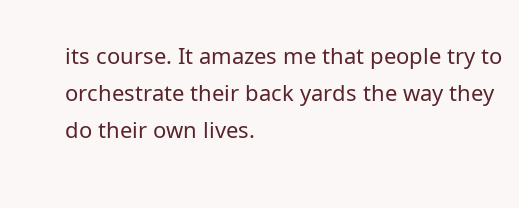its course. It amazes me that people try to orchestrate their back yards the way they do their own lives.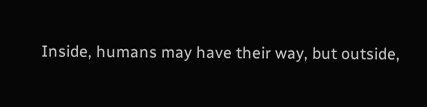Inside, humans may have their way, but outside,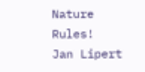Nature Rules!
Jan Lipert